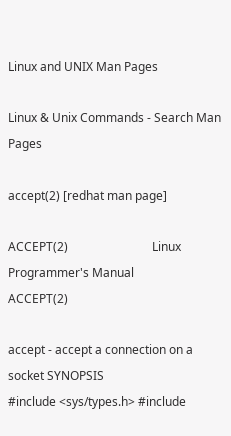Linux and UNIX Man Pages

Linux & Unix Commands - Search Man Pages

accept(2) [redhat man page]

ACCEPT(2)                            Linux Programmer's Manual                           ACCEPT(2)

accept - accept a connection on a socket SYNOPSIS
#include <sys/types.h> #include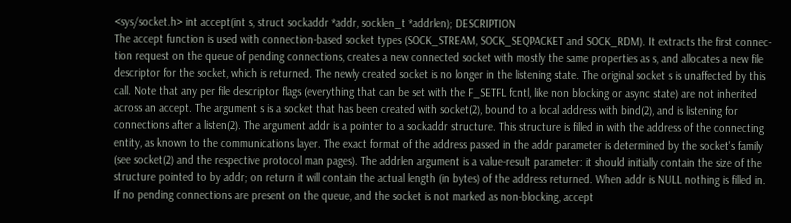<sys/socket.h> int accept(int s, struct sockaddr *addr, socklen_t *addrlen); DESCRIPTION
The accept function is used with connection-based socket types (SOCK_STREAM, SOCK_SEQPACKET and SOCK_RDM). It extracts the first connec- tion request on the queue of pending connections, creates a new connected socket with mostly the same properties as s, and allocates a new file descriptor for the socket, which is returned. The newly created socket is no longer in the listening state. The original socket s is unaffected by this call. Note that any per file descriptor flags (everything that can be set with the F_SETFL fcntl, like non blocking or async state) are not inherited across an accept. The argument s is a socket that has been created with socket(2), bound to a local address with bind(2), and is listening for connections after a listen(2). The argument addr is a pointer to a sockaddr structure. This structure is filled in with the address of the connecting entity, as known to the communications layer. The exact format of the address passed in the addr parameter is determined by the socket's family (see socket(2) and the respective protocol man pages). The addrlen argument is a value-result parameter: it should initially contain the size of the structure pointed to by addr; on return it will contain the actual length (in bytes) of the address returned. When addr is NULL nothing is filled in. If no pending connections are present on the queue, and the socket is not marked as non-blocking, accept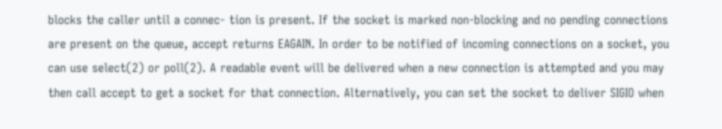blocks the caller until a connec- tion is present. If the socket is marked non-blocking and no pending connections are present on the queue, accept returns EAGAIN. In order to be notified of incoming connections on a socket, you can use select(2) or poll(2). A readable event will be delivered when a new connection is attempted and you may then call accept to get a socket for that connection. Alternatively, you can set the socket to deliver SIGIO when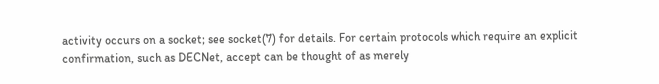activity occurs on a socket; see socket(7) for details. For certain protocols which require an explicit confirmation, such as DECNet, accept can be thought of as merely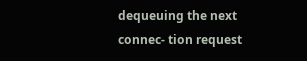dequeuing the next connec- tion request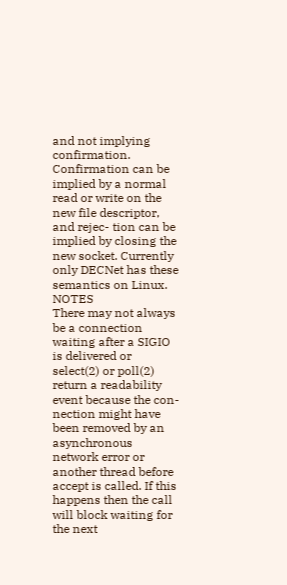and not implying confirmation. Confirmation can be implied by a normal read or write on the new file descriptor, and rejec- tion can be implied by closing the new socket. Currently only DECNet has these semantics on Linux. NOTES
There may not always be a connection waiting after a SIGIO is delivered or select(2) or poll(2) return a readability event because the con- nection might have been removed by an asynchronous network error or another thread before accept is called. If this happens then the call will block waiting for the next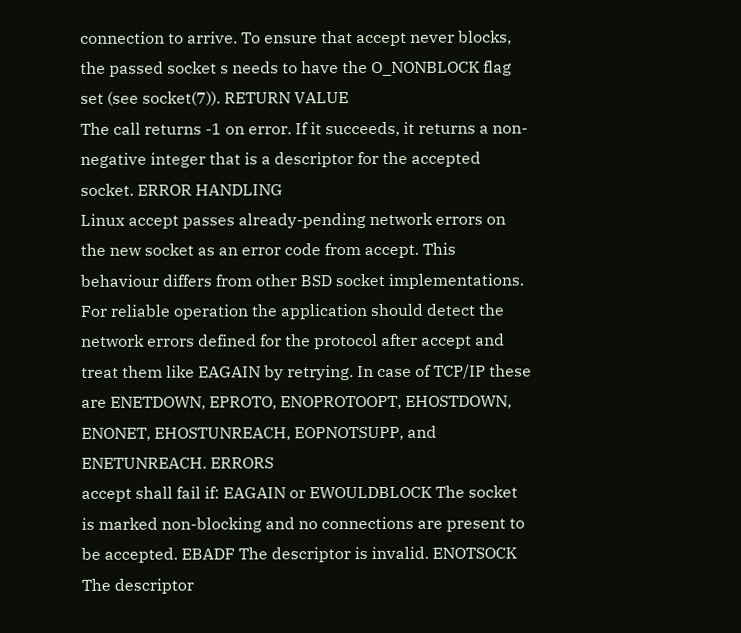connection to arrive. To ensure that accept never blocks, the passed socket s needs to have the O_NONBLOCK flag set (see socket(7)). RETURN VALUE
The call returns -1 on error. If it succeeds, it returns a non-negative integer that is a descriptor for the accepted socket. ERROR HANDLING
Linux accept passes already-pending network errors on the new socket as an error code from accept. This behaviour differs from other BSD socket implementations. For reliable operation the application should detect the network errors defined for the protocol after accept and treat them like EAGAIN by retrying. In case of TCP/IP these are ENETDOWN, EPROTO, ENOPROTOOPT, EHOSTDOWN, ENONET, EHOSTUNREACH, EOPNOTSUPP, and ENETUNREACH. ERRORS
accept shall fail if: EAGAIN or EWOULDBLOCK The socket is marked non-blocking and no connections are present to be accepted. EBADF The descriptor is invalid. ENOTSOCK The descriptor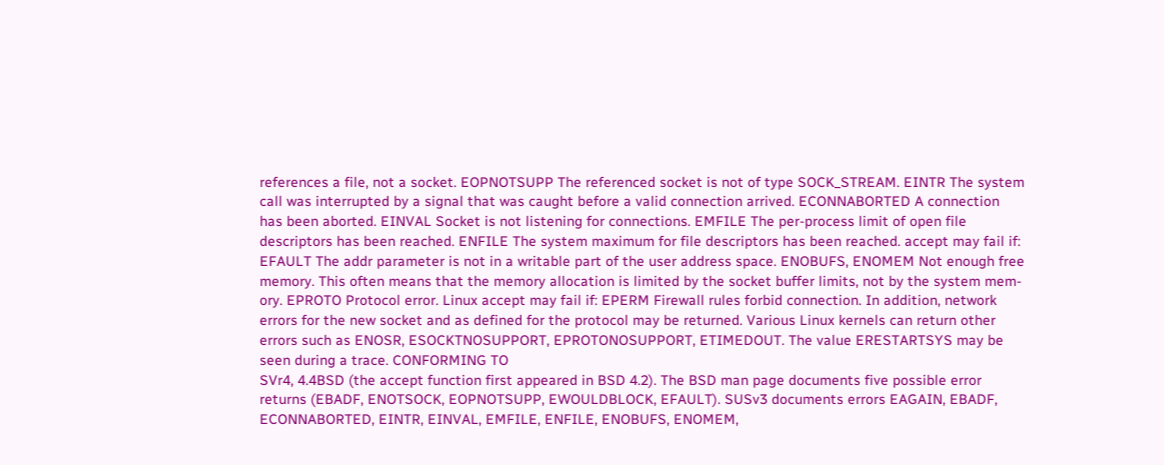references a file, not a socket. EOPNOTSUPP The referenced socket is not of type SOCK_STREAM. EINTR The system call was interrupted by a signal that was caught before a valid connection arrived. ECONNABORTED A connection has been aborted. EINVAL Socket is not listening for connections. EMFILE The per-process limit of open file descriptors has been reached. ENFILE The system maximum for file descriptors has been reached. accept may fail if: EFAULT The addr parameter is not in a writable part of the user address space. ENOBUFS, ENOMEM Not enough free memory. This often means that the memory allocation is limited by the socket buffer limits, not by the system mem- ory. EPROTO Protocol error. Linux accept may fail if: EPERM Firewall rules forbid connection. In addition, network errors for the new socket and as defined for the protocol may be returned. Various Linux kernels can return other errors such as ENOSR, ESOCKTNOSUPPORT, EPROTONOSUPPORT, ETIMEDOUT. The value ERESTARTSYS may be seen during a trace. CONFORMING TO
SVr4, 4.4BSD (the accept function first appeared in BSD 4.2). The BSD man page documents five possible error returns (EBADF, ENOTSOCK, EOPNOTSUPP, EWOULDBLOCK, EFAULT). SUSv3 documents errors EAGAIN, EBADF, ECONNABORTED, EINTR, EINVAL, EMFILE, ENFILE, ENOBUFS, ENOMEM,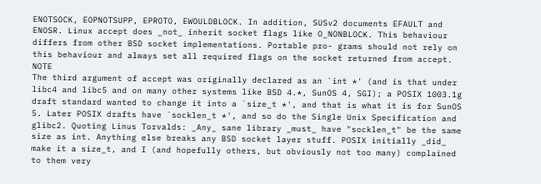ENOTSOCK, EOPNOTSUPP, EPROTO, EWOULDBLOCK. In addition, SUSv2 documents EFAULT and ENOSR. Linux accept does _not_ inherit socket flags like O_NONBLOCK. This behaviour differs from other BSD socket implementations. Portable pro- grams should not rely on this behaviour and always set all required flags on the socket returned from accept. NOTE
The third argument of accept was originally declared as an `int *' (and is that under libc4 and libc5 and on many other systems like BSD 4.*, SunOS 4, SGI); a POSIX 1003.1g draft standard wanted to change it into a `size_t *', and that is what it is for SunOS 5. Later POSIX drafts have `socklen_t *', and so do the Single Unix Specification and glibc2. Quoting Linus Torvalds: _Any_ sane library _must_ have "socklen_t" be the same size as int. Anything else breaks any BSD socket layer stuff. POSIX initially _did_ make it a size_t, and I (and hopefully others, but obviously not too many) complained to them very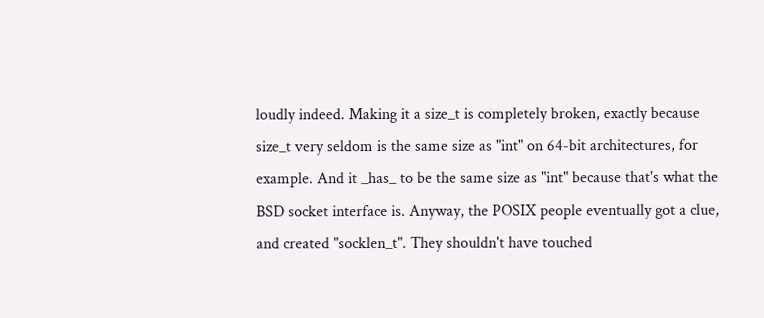loudly indeed. Making it a size_t is completely broken, exactly because size_t very seldom is the same size as "int" on 64-bit architectures, for example. And it _has_ to be the same size as "int" because that's what the BSD socket interface is. Anyway, the POSIX people eventually got a clue, and created "socklen_t". They shouldn't have touched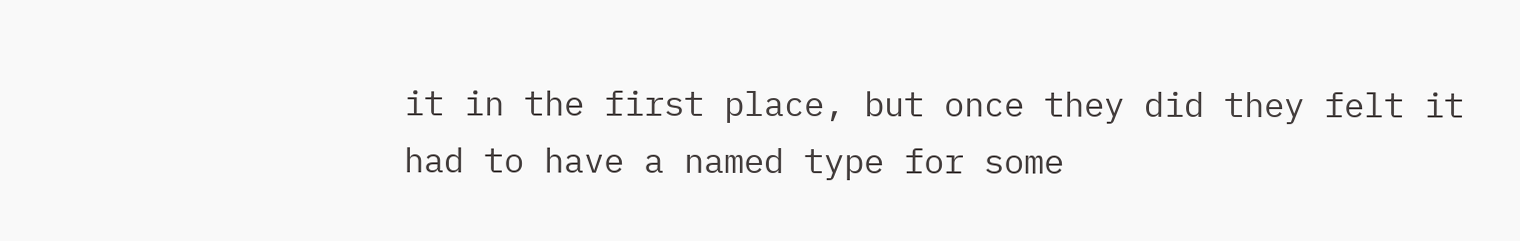it in the first place, but once they did they felt it had to have a named type for some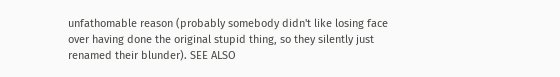unfathomable reason (probably somebody didn't like losing face over having done the original stupid thing, so they silently just renamed their blunder). SEE ALSO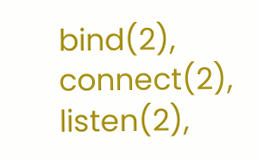bind(2), connect(2), listen(2),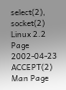select(2), socket(2) Linux 2.2 Page 2002-04-23 ACCEPT(2)
Man Page